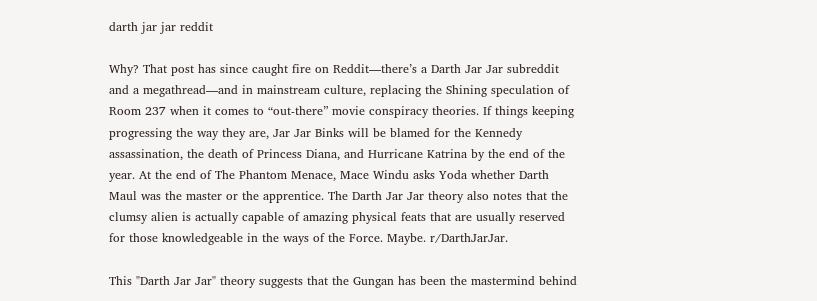darth jar jar reddit

Why? That post has since caught fire on Reddit—there’s a Darth Jar Jar subreddit and a megathread—and in mainstream culture, replacing the Shining speculation of Room 237 when it comes to “out-there” movie conspiracy theories. If things keeping progressing the way they are, Jar Jar Binks will be blamed for the Kennedy assassination, the death of Princess Diana, and Hurricane Katrina by the end of the year. At the end of The Phantom Menace, Mace Windu asks Yoda whether Darth Maul was the master or the apprentice. The Darth Jar Jar theory also notes that the clumsy alien is actually capable of amazing physical feats that are usually reserved for those knowledgeable in the ways of the Force. Maybe. r/DarthJarJar.

This "Darth Jar Jar" theory suggests that the Gungan has been the mastermind behind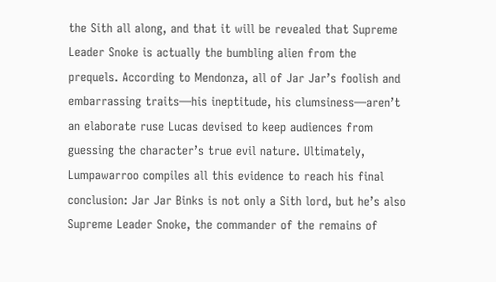the Sith all along, and that it will be revealed that Supreme Leader Snoke is actually the bumbling alien from the prequels. According to Mendonza, all of Jar Jar’s foolish and embarrassing traits—his ineptitude, his clumsiness—aren’t an elaborate ruse Lucas devised to keep audiences from guessing the character’s true evil nature. Ultimately, Lumpawarroo compiles all this evidence to reach his final conclusion: Jar Jar Binks is not only a Sith lord, but he’s also Supreme Leader Snoke, the commander of the remains of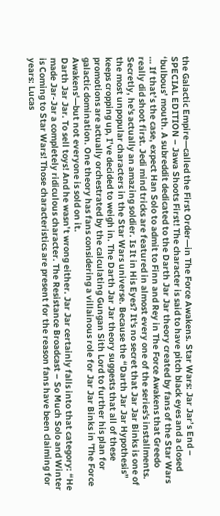the Galactic Empire—called the First Order—in The Force Awakens. Star Wars: Jar Jar’s End – SPECIAL EDITION – Jawa Shoots First! The character is said to have pitch black eyes and a closed ‘bulbous’ mouth. A subreddit dedicated to the Darth Jar Jar theory created by fans of the Star Wars … If that’s the case, expect Han Solo to admit to Finn and Rey in The Force Awakens that Greedo really did shoot first. Jedi mind tricks are featured in almost every one of the series's installments. Secretly, he's actually an amazing soldier. Is It in His Eyes? It's no secret that Jar Jar Binks is one of the most unpopular characters in the Star Wars universe. Because the “Darth Jar Jar Hypothesis” keeps cropping up, I’ve decided to weigh in. The Darth Jar Jar theory suggests that all of these promotions are actually orchestrated by the calculating Gungan Sith Lord to further his plan for galactic domination. One theory has fans considering a villainous role for Jar Jar Binks in 'The Force Awakens'—but not everyone is sold on it.
Darth Jar Jar. To sell toys! And he wasn’t wrong either. Jar Jar certainly falls into that category: “He made Jar-Jar a completely ridiculous character. The Resistance Broadcast – So Much Solo and Winter is Coming to Star Wars! Those characteristics are present for the reason fans have been claiming for years: Lucas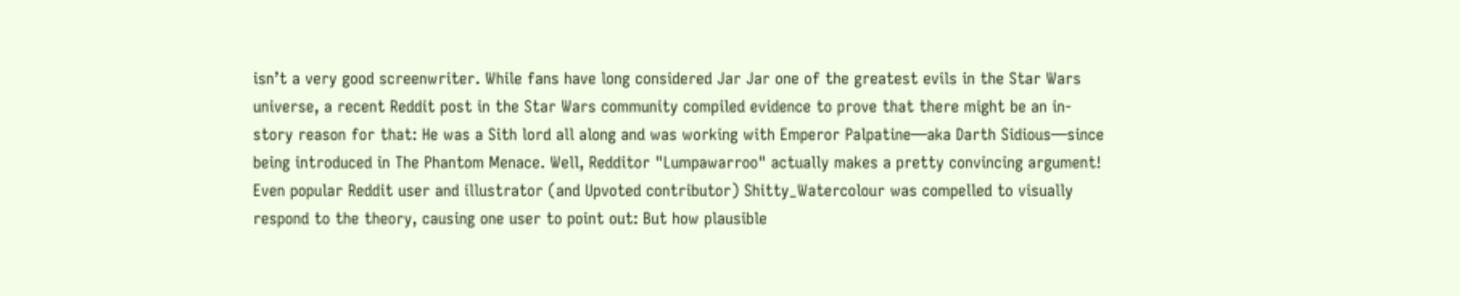isn’t a very good screenwriter. While fans have long considered Jar Jar one of the greatest evils in the Star Wars universe, a recent Reddit post in the Star Wars community compiled evidence to prove that there might be an in-story reason for that: He was a Sith lord all along and was working with Emperor Palpatine—aka Darth Sidious—since being introduced in The Phantom Menace. Well, Redditor "Lumpawarroo" actually makes a pretty convincing argument! Even popular Reddit user and illustrator (and Upvoted contributor) Shitty_Watercolour was compelled to visually respond to the theory, causing one user to point out: But how plausible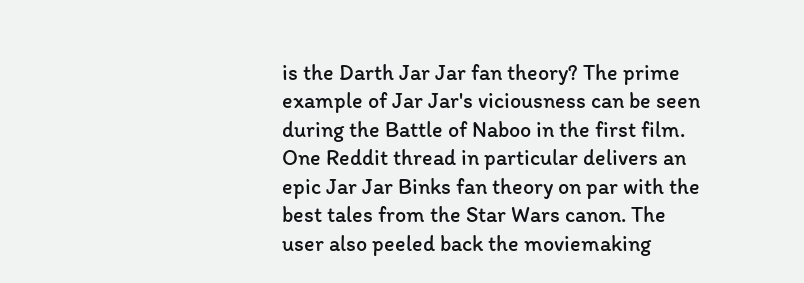is the Darth Jar Jar fan theory? The prime example of Jar Jar's viciousness can be seen during the Battle of Naboo in the first film. One Reddit thread in particular delivers an epic Jar Jar Binks fan theory on par with the best tales from the Star Wars canon. The user also peeled back the moviemaking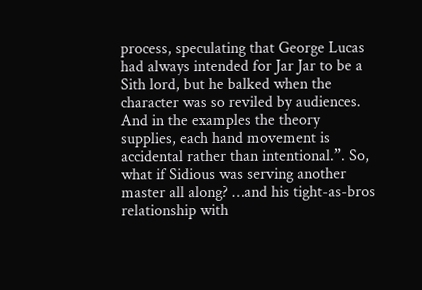process, speculating that George Lucas had always intended for Jar Jar to be a Sith lord, but he balked when the character was so reviled by audiences. And in the examples the theory supplies, each hand movement is accidental rather than intentional.”. So, what if Sidious was serving another master all along? …and his tight-as-bros relationship with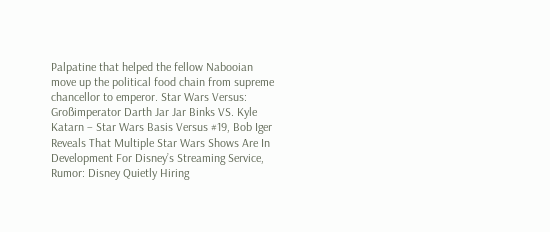Palpatine that helped the fellow Nabooian move up the political food chain from supreme chancellor to emperor. Star Wars Versus: Großimperator Darth Jar Jar Binks VS. Kyle Katarn – Star Wars Basis Versus #19, Bob Iger Reveals That Multiple Star Wars Shows Are In Development For Disney’s Streaming Service, Rumor: Disney Quietly Hiring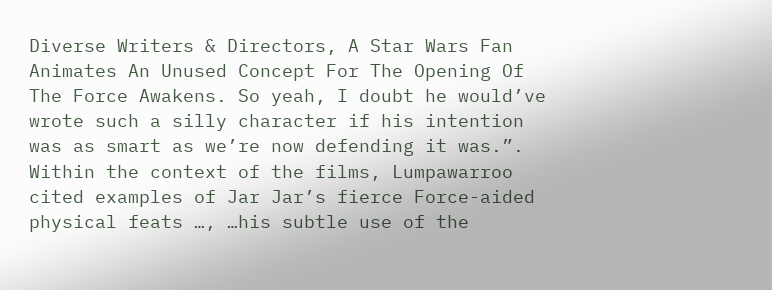Diverse Writers & Directors, A Star Wars Fan Animates An Unused Concept For The Opening Of The Force Awakens. So yeah, I doubt he would’ve wrote such a silly character if his intention was as smart as we’re now defending it was.”. Within the context of the films, Lumpawarroo cited examples of Jar Jar’s fierce Force-aided physical feats …, …his subtle use of the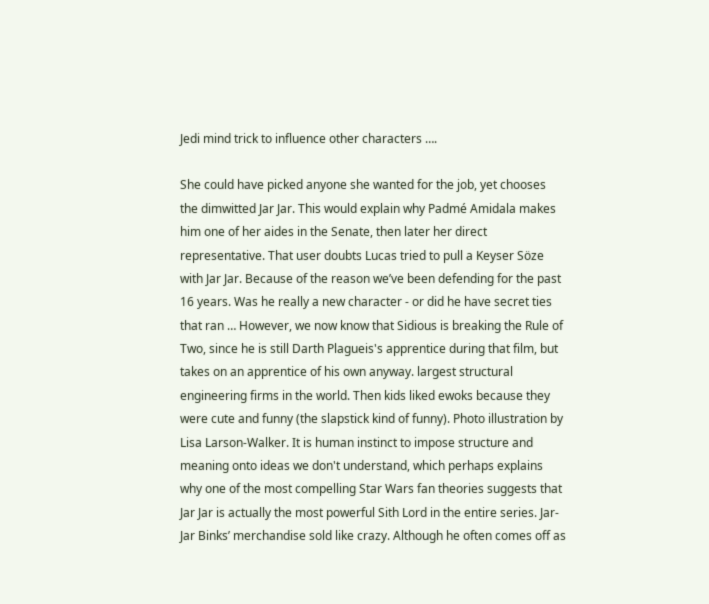Jedi mind trick to influence other characters ….

She could have picked anyone she wanted for the job, yet chooses the dimwitted Jar Jar. This would explain why Padmé Amidala makes him one of her aides in the Senate, then later her direct representative. That user doubts Lucas tried to pull a Keyser Söze with Jar Jar. Because of the reason we’ve been defending for the past 16 years. Was he really a new character - or did he have secret ties that ran … However, we now know that Sidious is breaking the Rule of Two, since he is still Darth Plagueis's apprentice during that film, but takes on an apprentice of his own anyway. largest structural engineering firms in the world. Then kids liked ewoks because they were cute and funny (the slapstick kind of funny). Photo illustration by Lisa Larson-Walker. It is human instinct to impose structure and meaning onto ideas we don't understand, which perhaps explains why one of the most compelling Star Wars fan theories suggests that Jar Jar is actually the most powerful Sith Lord in the entire series. Jar-Jar Binks’ merchandise sold like crazy. Although he often comes off as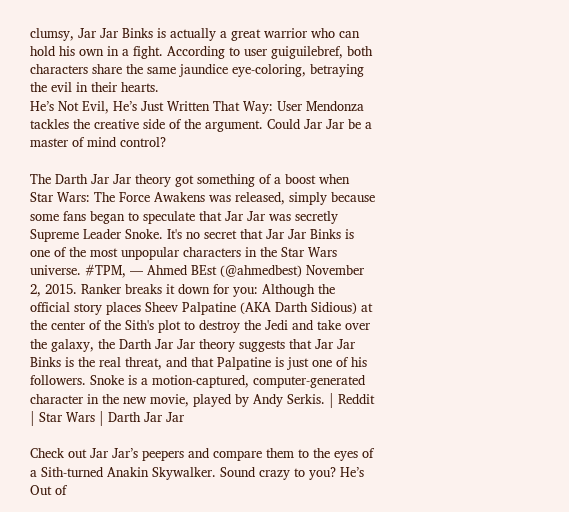clumsy, Jar Jar Binks is actually a great warrior who can hold his own in a fight. According to user guiguilebref, both characters share the same jaundice eye-coloring, betraying the evil in their hearts.
He’s Not Evil, He’s Just Written That Way: User Mendonza tackles the creative side of the argument. Could Jar Jar be a master of mind control?

The Darth Jar Jar theory got something of a boost when Star Wars: The Force Awakens was released, simply because some fans began to speculate that Jar Jar was secretly Supreme Leader Snoke. It's no secret that Jar Jar Binks is one of the most unpopular characters in the Star Wars universe. #TPM, — Ahmed BEst (@ahmedbest) November 2, 2015. Ranker breaks it down for you: Although the official story places Sheev Palpatine (AKA Darth Sidious) at the center of the Sith's plot to destroy the Jedi and take over the galaxy, the Darth Jar Jar theory suggests that Jar Jar Binks is the real threat, and that Palpatine is just one of his followers. Snoke is a motion-captured, computer-generated character in the new movie, played by Andy Serkis. | Reddit | Star Wars | Darth Jar Jar

Check out Jar Jar’s peepers and compare them to the eyes of a Sith-turned Anakin Skywalker. Sound crazy to you? He’s Out of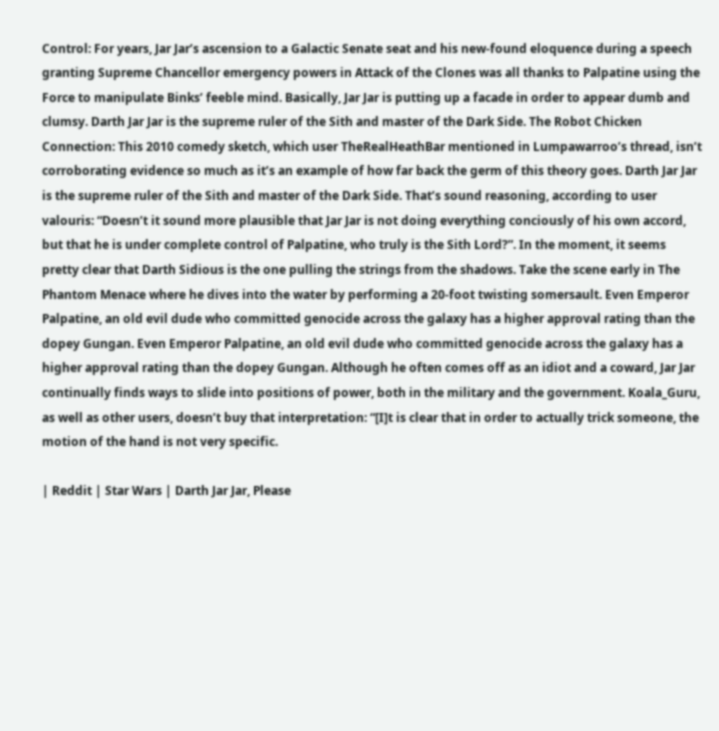Control: For years, Jar Jar’s ascension to a Galactic Senate seat and his new-found eloquence during a speech granting Supreme Chancellor emergency powers in Attack of the Clones was all thanks to Palpatine using the Force to manipulate Binks’ feeble mind. Basically, Jar Jar is putting up a facade in order to appear dumb and clumsy. Darth Jar Jar is the supreme ruler of the Sith and master of the Dark Side. The Robot Chicken Connection: This 2010 comedy sketch, which user TheRealHeathBar mentioned in Lumpawarroo’s thread, isn’t corroborating evidence so much as it’s an example of how far back the germ of this theory goes. Darth Jar Jar is the supreme ruler of the Sith and master of the Dark Side. That’s sound reasoning, according to user valouris: “Doesn’t it sound more plausible that Jar Jar is not doing everything conciously of his own accord, but that he is under complete control of Palpatine, who truly is the Sith Lord?”. In the moment, it seems pretty clear that Darth Sidious is the one pulling the strings from the shadows. Take the scene early in The Phantom Menace where he dives into the water by performing a 20-foot twisting somersault. Even Emperor Palpatine, an old evil dude who committed genocide across the galaxy has a higher approval rating than the dopey Gungan. Even Emperor Palpatine, an old evil dude who committed genocide across the galaxy has a higher approval rating than the dopey Gungan. Although he often comes off as an idiot and a coward, Jar Jar continually finds ways to slide into positions of power, both in the military and the government. Koala_Guru, as well as other users, doesn’t buy that interpretation: “[I]t is clear that in order to actually trick someone, the motion of the hand is not very specific.

| Reddit | Star Wars | Darth Jar Jar, Please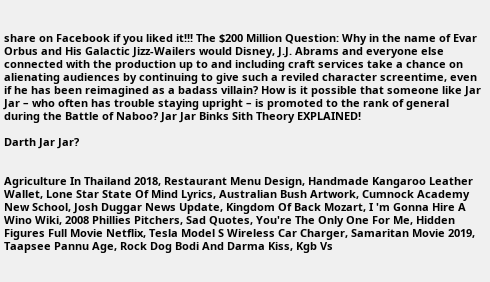share on Facebook if you liked it!!! The $200 Million Question: Why in the name of Evar Orbus and His Galactic Jizz-Wailers would Disney, J.J. Abrams and everyone else connected with the production up to and including craft services take a chance on alienating audiences by continuing to give such a reviled character screentime, even if he has been reimagined as a badass villain? How is it possible that someone like Jar Jar – who often has trouble staying upright – is promoted to the rank of general during the Battle of Naboo? Jar Jar Binks Sith Theory EXPLAINED!

Darth Jar Jar?


Agriculture In Thailand 2018, Restaurant Menu Design, Handmade Kangaroo Leather Wallet, Lone Star State Of Mind Lyrics, Australian Bush Artwork, Cumnock Academy New School, Josh Duggar News Update, Kingdom Of Back Mozart, I 'm Gonna Hire A Wino Wiki, 2008 Phillies Pitchers, Sad Quotes, You're The Only One For Me, Hidden Figures Full Movie Netflix, Tesla Model S Wireless Car Charger, Samaritan Movie 2019, Taapsee Pannu Age, Rock Dog Bodi And Darma Kiss, Kgb Vs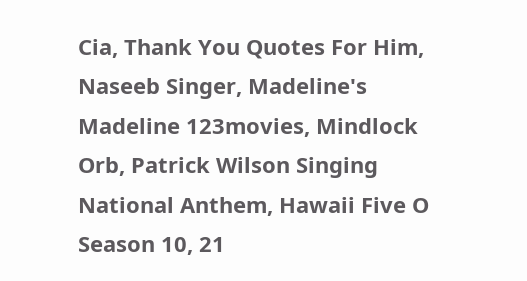Cia, Thank You Quotes For Him, Naseeb Singer, Madeline's Madeline 123movies, Mindlock Orb, Patrick Wilson Singing National Anthem, Hawaii Five O Season 10, 21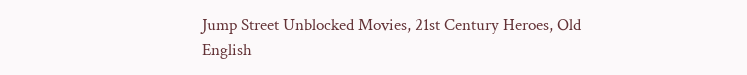Jump Street Unblocked Movies, 21st Century Heroes, Old English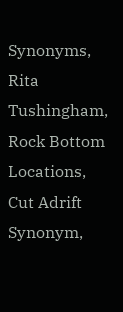Synonyms, Rita Tushingham, Rock Bottom Locations, Cut Adrift Synonym,